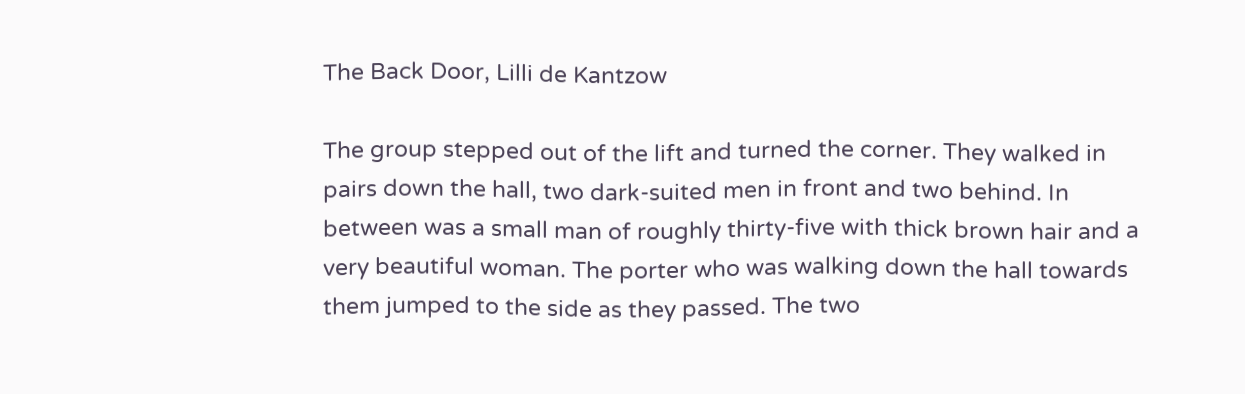The Back Door, Lilli de Kantzow

The group stepped out of the lift and turned the corner. They walked in pairs down the hall, two dark-suited men in front and two behind. In between was a small man of roughly thirty-five with thick brown hair and a very beautiful woman. The porter who was walking down the hall towards them jumped to the side as they passed. The two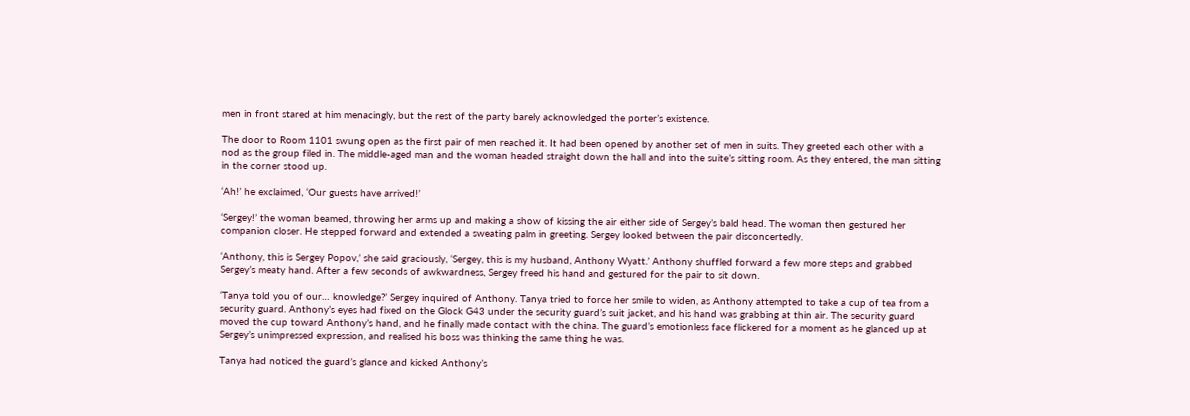men in front stared at him menacingly, but the rest of the party barely acknowledged the porter’s existence.

The door to Room 1101 swung open as the first pair of men reached it. It had been opened by another set of men in suits. They greeted each other with a nod as the group filed in. The middle-aged man and the woman headed straight down the hall and into the suite’s sitting room. As they entered, the man sitting in the corner stood up.

‘Ah!’ he exclaimed, ‘Our guests have arrived!’

‘Sergey!’ the woman beamed, throwing her arms up and making a show of kissing the air either side of Sergey’s bald head. The woman then gestured her companion closer. He stepped forward and extended a sweating palm in greeting. Sergey looked between the pair disconcertedly.

‘Anthony, this is Sergey Popov,’ she said graciously, ‘Sergey, this is my husband, Anthony Wyatt.’ Anthony shuffled forward a few more steps and grabbed Sergey’s meaty hand. After a few seconds of awkwardness, Sergey freed his hand and gestured for the pair to sit down.

‘Tanya told you of our… knowledge?’ Sergey inquired of Anthony. Tanya tried to force her smile to widen, as Anthony attempted to take a cup of tea from a security guard. Anthony’s eyes had fixed on the Glock G43 under the security guard’s suit jacket, and his hand was grabbing at thin air. The security guard moved the cup toward Anthony’s hand, and he finally made contact with the china. The guard’s emotionless face flickered for a moment as he glanced up at Sergey’s unimpressed expression, and realised his boss was thinking the same thing he was.

Tanya had noticed the guard’s glance and kicked Anthony’s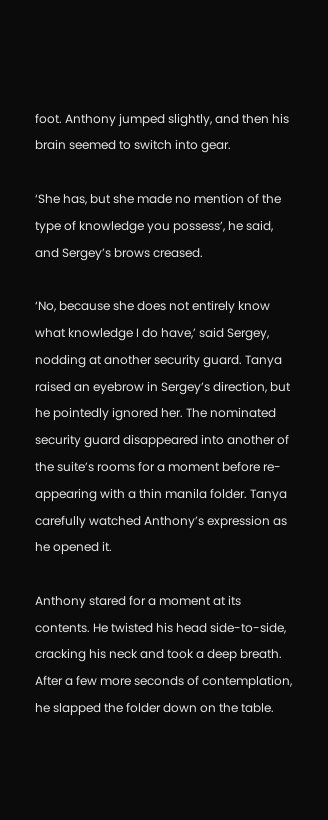foot. Anthony jumped slightly, and then his brain seemed to switch into gear.

‘She has, but she made no mention of the type of knowledge you possess’, he said, and Sergey’s brows creased.

‘No, because she does not entirely know what knowledge I do have,’ said Sergey, nodding at another security guard. Tanya raised an eyebrow in Sergey’s direction, but he pointedly ignored her. The nominated security guard disappeared into another of the suite’s rooms for a moment before re-appearing with a thin manila folder. Tanya carefully watched Anthony’s expression as he opened it.

Anthony stared for a moment at its contents. He twisted his head side-to-side, cracking his neck and took a deep breath. After a few more seconds of contemplation, he slapped the folder down on the table.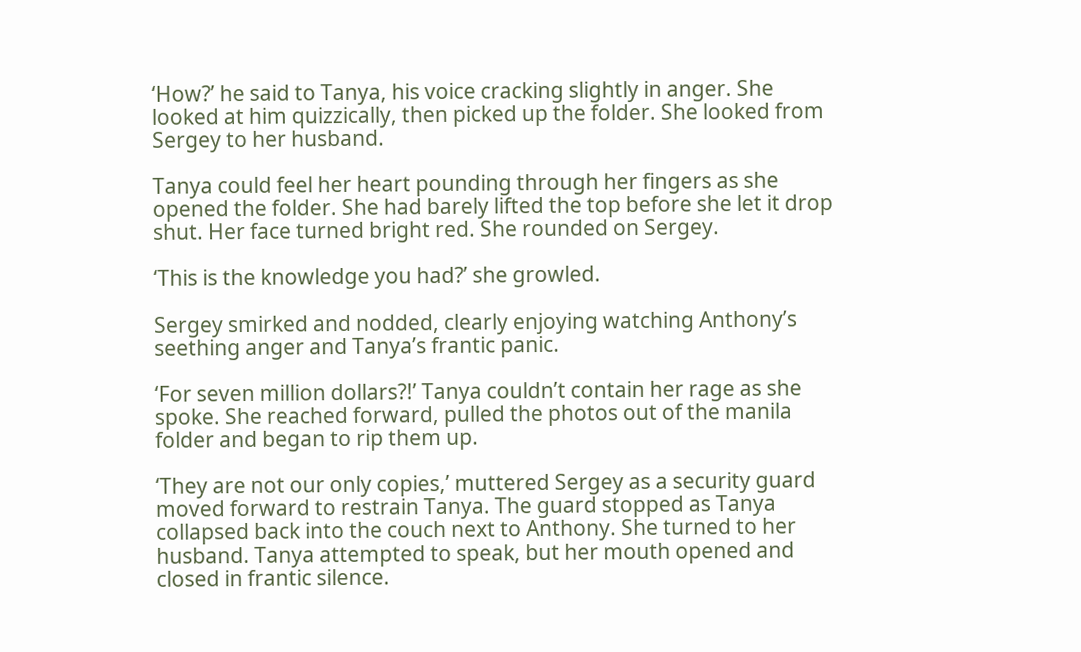‘How?’ he said to Tanya, his voice cracking slightly in anger. She looked at him quizzically, then picked up the folder. She looked from Sergey to her husband.

Tanya could feel her heart pounding through her fingers as she opened the folder. She had barely lifted the top before she let it drop shut. Her face turned bright red. She rounded on Sergey.

‘This is the knowledge you had?’ she growled.

Sergey smirked and nodded, clearly enjoying watching Anthony’s seething anger and Tanya’s frantic panic.

‘For seven million dollars?!’ Tanya couldn’t contain her rage as she spoke. She reached forward, pulled the photos out of the manila folder and began to rip them up.

‘They are not our only copies,’ muttered Sergey as a security guard moved forward to restrain Tanya. The guard stopped as Tanya collapsed back into the couch next to Anthony. She turned to her husband. Tanya attempted to speak, but her mouth opened and closed in frantic silence.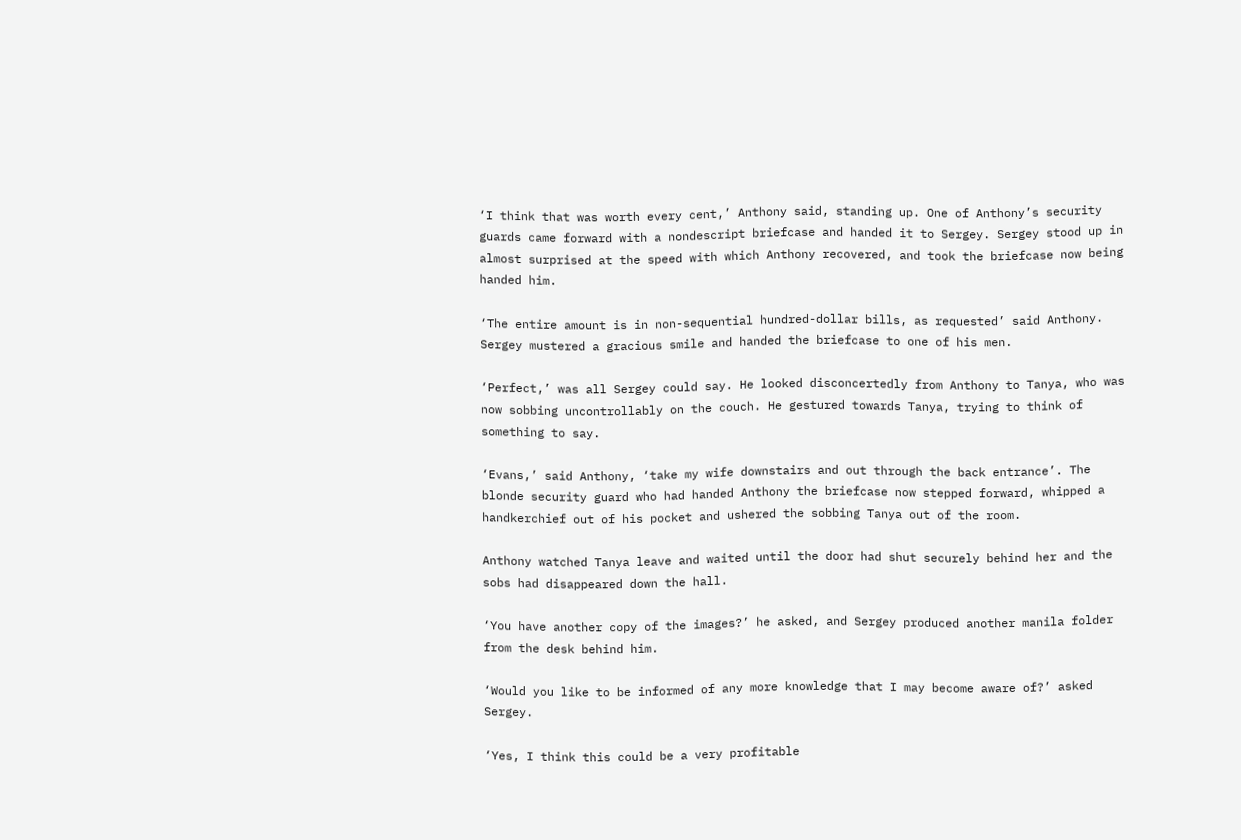‘I think that was worth every cent,’ Anthony said, standing up. One of Anthony’s security guards came forward with a nondescript briefcase and handed it to Sergey. Sergey stood up in almost surprised at the speed with which Anthony recovered, and took the briefcase now being handed him.

‘The entire amount is in non-sequential hundred-dollar bills, as requested’ said Anthony. Sergey mustered a gracious smile and handed the briefcase to one of his men.

‘Perfect,’ was all Sergey could say. He looked disconcertedly from Anthony to Tanya, who was now sobbing uncontrollably on the couch. He gestured towards Tanya, trying to think of something to say.

‘Evans,’ said Anthony, ‘take my wife downstairs and out through the back entrance’. The blonde security guard who had handed Anthony the briefcase now stepped forward, whipped a handkerchief out of his pocket and ushered the sobbing Tanya out of the room.

Anthony watched Tanya leave and waited until the door had shut securely behind her and the sobs had disappeared down the hall.

‘You have another copy of the images?’ he asked, and Sergey produced another manila folder from the desk behind him.

‘Would you like to be informed of any more knowledge that I may become aware of?’ asked Sergey.

‘Yes, I think this could be a very profitable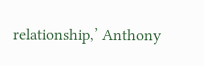relationship,’ Anthony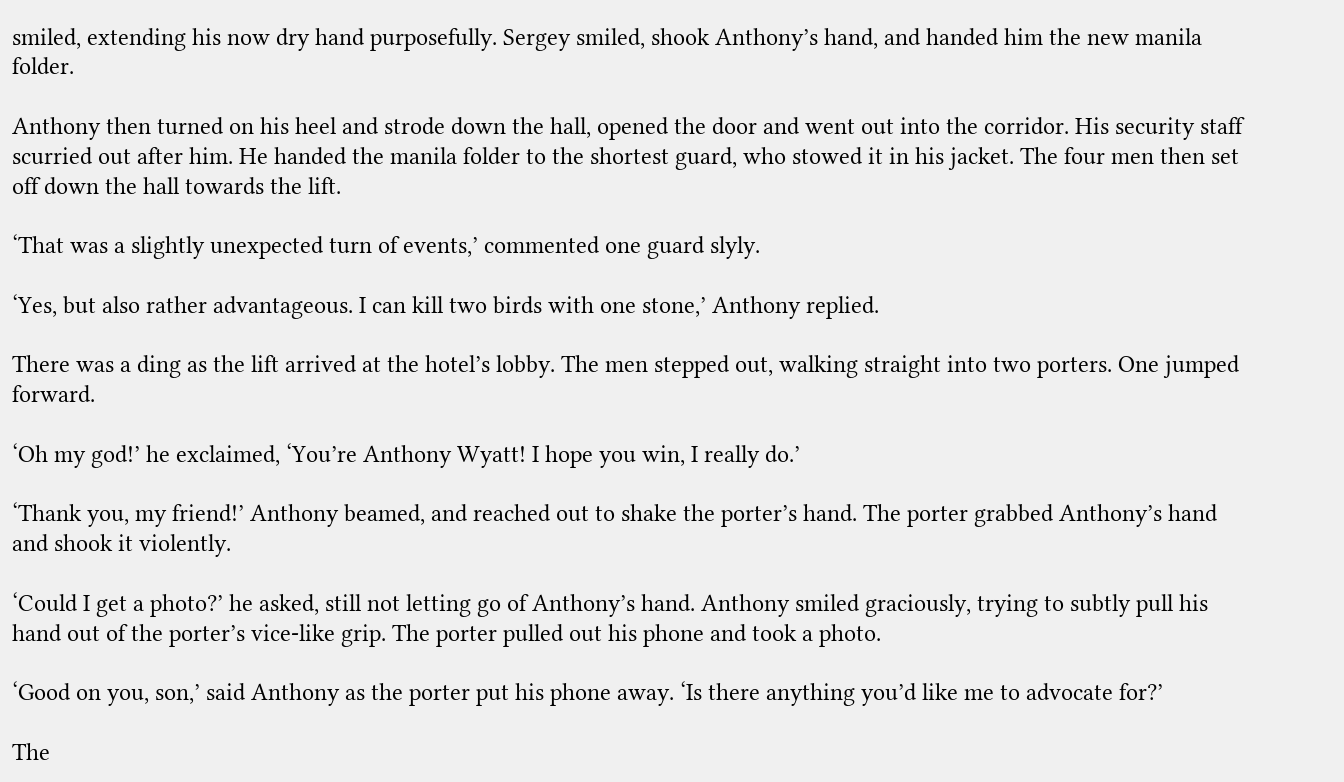smiled, extending his now dry hand purposefully. Sergey smiled, shook Anthony’s hand, and handed him the new manila folder.

Anthony then turned on his heel and strode down the hall, opened the door and went out into the corridor. His security staff scurried out after him. He handed the manila folder to the shortest guard, who stowed it in his jacket. The four men then set off down the hall towards the lift.

‘That was a slightly unexpected turn of events,’ commented one guard slyly.

‘Yes, but also rather advantageous. I can kill two birds with one stone,’ Anthony replied.

There was a ding as the lift arrived at the hotel’s lobby. The men stepped out, walking straight into two porters. One jumped forward.

‘Oh my god!’ he exclaimed, ‘You’re Anthony Wyatt! I hope you win, I really do.’

‘Thank you, my friend!’ Anthony beamed, and reached out to shake the porter’s hand. The porter grabbed Anthony’s hand and shook it violently.

‘Could I get a photo?’ he asked, still not letting go of Anthony’s hand. Anthony smiled graciously, trying to subtly pull his hand out of the porter’s vice-like grip. The porter pulled out his phone and took a photo.

‘Good on you, son,’ said Anthony as the porter put his phone away. ‘Is there anything you’d like me to advocate for?’

The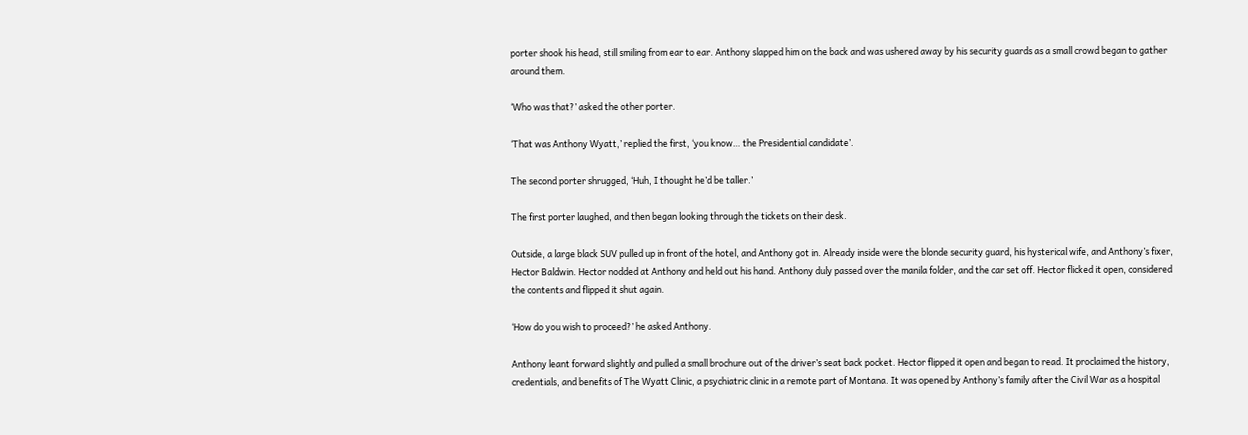porter shook his head, still smiling from ear to ear. Anthony slapped him on the back and was ushered away by his security guards as a small crowd began to gather around them.

‘Who was that?’ asked the other porter.

‘That was Anthony Wyatt,’ replied the first, ‘you know… the Presidential candidate’.

The second porter shrugged, ‘Huh, I thought he’d be taller.’

The first porter laughed, and then began looking through the tickets on their desk.

Outside, a large black SUV pulled up in front of the hotel, and Anthony got in. Already inside were the blonde security guard, his hysterical wife, and Anthony’s fixer, Hector Baldwin. Hector nodded at Anthony and held out his hand. Anthony duly passed over the manila folder, and the car set off. Hector flicked it open, considered the contents and flipped it shut again.

‘How do you wish to proceed?’ he asked Anthony.

Anthony leant forward slightly and pulled a small brochure out of the driver’s seat back pocket. Hector flipped it open and began to read. It proclaimed the history, credentials, and benefits of The Wyatt Clinic, a psychiatric clinic in a remote part of Montana. It was opened by Anthony’s family after the Civil War as a hospital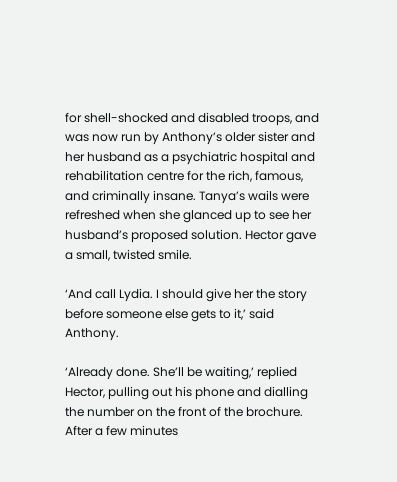for shell-shocked and disabled troops, and was now run by Anthony’s older sister and her husband as a psychiatric hospital and rehabilitation centre for the rich, famous, and criminally insane. Tanya’s wails were refreshed when she glanced up to see her husband’s proposed solution. Hector gave a small, twisted smile.

‘And call Lydia. I should give her the story before someone else gets to it,’ said Anthony.

‘Already done. She’ll be waiting,’ replied Hector, pulling out his phone and dialling the number on the front of the brochure. After a few minutes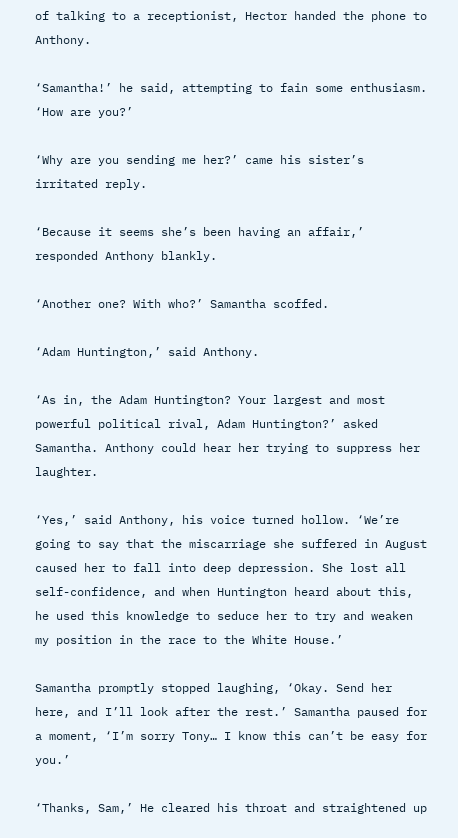of talking to a receptionist, Hector handed the phone to Anthony.

‘Samantha!’ he said, attempting to fain some enthusiasm. ‘How are you?’

‘Why are you sending me her?’ came his sister’s irritated reply.

‘Because it seems she’s been having an affair,’ responded Anthony blankly.

‘Another one? With who?’ Samantha scoffed.

‘Adam Huntington,’ said Anthony.

‘As in, the Adam Huntington? Your largest and most powerful political rival, Adam Huntington?’ asked Samantha. Anthony could hear her trying to suppress her laughter.

‘Yes,’ said Anthony, his voice turned hollow. ‘We’re going to say that the miscarriage she suffered in August caused her to fall into deep depression. She lost all self-confidence, and when Huntington heard about this, he used this knowledge to seduce her to try and weaken my position in the race to the White House.’

Samantha promptly stopped laughing, ‘Okay. Send her here, and I’ll look after the rest.’ Samantha paused for a moment, ‘I’m sorry Tony… I know this can’t be easy for you.’

‘Thanks, Sam,’ He cleared his throat and straightened up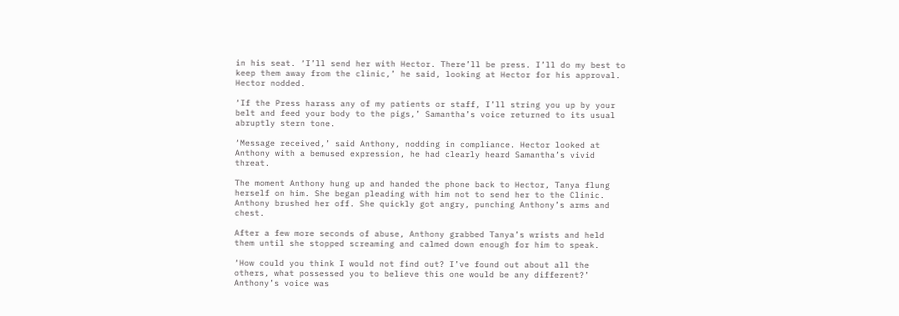in his seat. ‘I’ll send her with Hector. There’ll be press. I’ll do my best to keep them away from the clinic,’ he said, looking at Hector for his approval. Hector nodded.

‘If the Press harass any of my patients or staff, I’ll string you up by your belt and feed your body to the pigs,’ Samantha’s voice returned to its usual abruptly stern tone.

‘Message received,’ said Anthony, nodding in compliance. Hector looked at Anthony with a bemused expression, he had clearly heard Samantha’s vivid threat.

The moment Anthony hung up and handed the phone back to Hector, Tanya flung herself on him. She began pleading with him not to send her to the Clinic. Anthony brushed her off. She quickly got angry, punching Anthony’s arms and chest.

After a few more seconds of abuse, Anthony grabbed Tanya’s wrists and held them until she stopped screaming and calmed down enough for him to speak.

‘How could you think I would not find out? I’ve found out about all the others, what possessed you to believe this one would be any different?’ Anthony’s voice was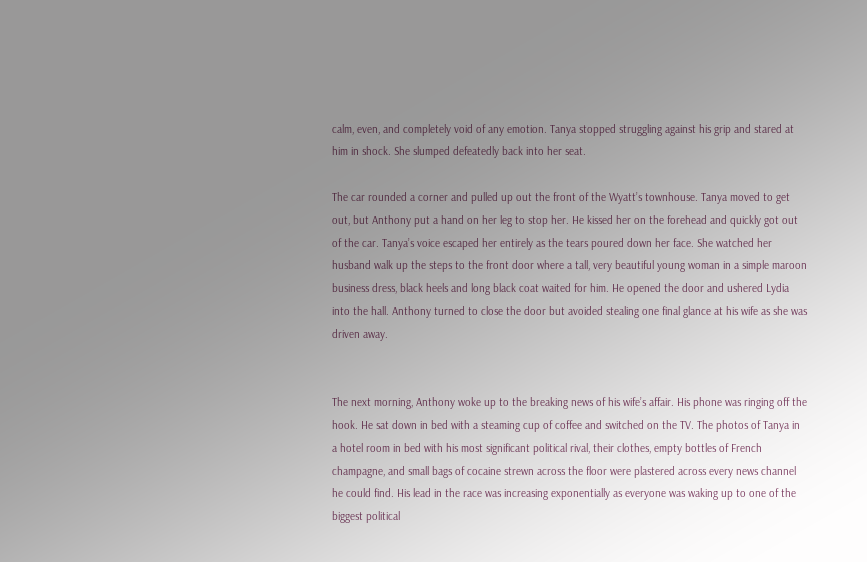calm, even, and completely void of any emotion. Tanya stopped struggling against his grip and stared at him in shock. She slumped defeatedly back into her seat.

The car rounded a corner and pulled up out the front of the Wyatt’s townhouse. Tanya moved to get out, but Anthony put a hand on her leg to stop her. He kissed her on the forehead and quickly got out of the car. Tanya’s voice escaped her entirely as the tears poured down her face. She watched her husband walk up the steps to the front door where a tall, very beautiful young woman in a simple maroon business dress, black heels and long black coat waited for him. He opened the door and ushered Lydia into the hall. Anthony turned to close the door but avoided stealing one final glance at his wife as she was driven away.


The next morning, Anthony woke up to the breaking news of his wife’s affair. His phone was ringing off the hook. He sat down in bed with a steaming cup of coffee and switched on the TV. The photos of Tanya in a hotel room in bed with his most significant political rival, their clothes, empty bottles of French champagne, and small bags of cocaine strewn across the floor were plastered across every news channel he could find. His lead in the race was increasing exponentially as everyone was waking up to one of the biggest political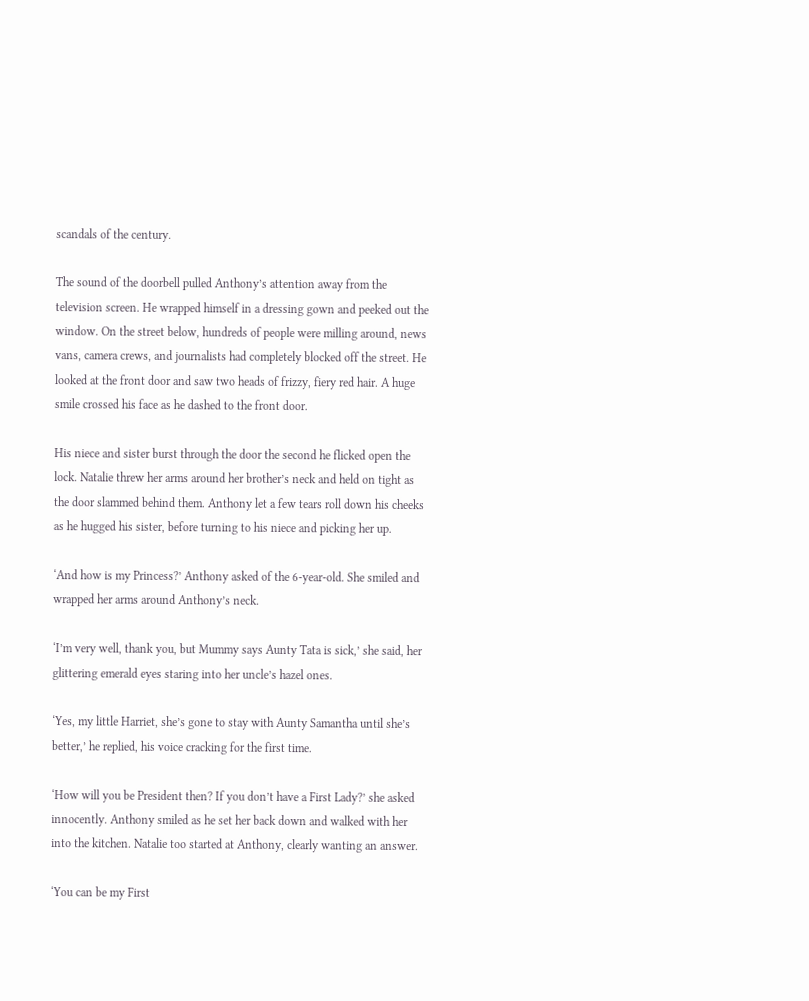scandals of the century.

The sound of the doorbell pulled Anthony’s attention away from the television screen. He wrapped himself in a dressing gown and peeked out the window. On the street below, hundreds of people were milling around, news vans, camera crews, and journalists had completely blocked off the street. He looked at the front door and saw two heads of frizzy, fiery red hair. A huge smile crossed his face as he dashed to the front door.

His niece and sister burst through the door the second he flicked open the lock. Natalie threw her arms around her brother’s neck and held on tight as the door slammed behind them. Anthony let a few tears roll down his cheeks as he hugged his sister, before turning to his niece and picking her up.

‘And how is my Princess?’ Anthony asked of the 6-year-old. She smiled and wrapped her arms around Anthony’s neck.

‘I’m very well, thank you, but Mummy says Aunty Tata is sick,’ she said, her glittering emerald eyes staring into her uncle’s hazel ones.

‘Yes, my little Harriet, she’s gone to stay with Aunty Samantha until she’s better,’ he replied, his voice cracking for the first time.

‘How will you be President then? If you don’t have a First Lady?’ she asked innocently. Anthony smiled as he set her back down and walked with her into the kitchen. Natalie too started at Anthony, clearly wanting an answer.

‘You can be my First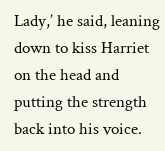Lady,’ he said, leaning down to kiss Harriet on the head and putting the strength back into his voice.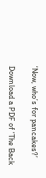‘Now, who’s for pancakes?’

Download a PDF of ‘The Back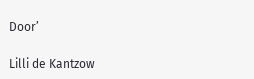Door’

Lilli de Kantzow